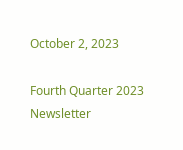October 2, 2023

Fourth Quarter 2023 Newsletter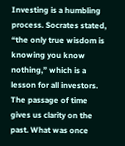Investing is a humbling process. Socrates stated, “the only true wisdom is knowing you know nothing,” which is a lesson for all investors. The passage of time gives us clarity on the past. What was once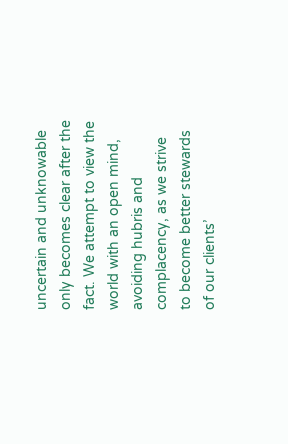uncertain and unknowable only becomes clear after the fact. We attempt to view the world with an open mind, avoiding hubris and complacency, as we strive to become better stewards of our clients’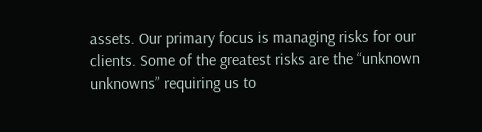assets. Our primary focus is managing risks for our clients. Some of the greatest risks are the “unknown unknowns” requiring us to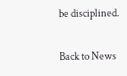be disciplined.

Back to News